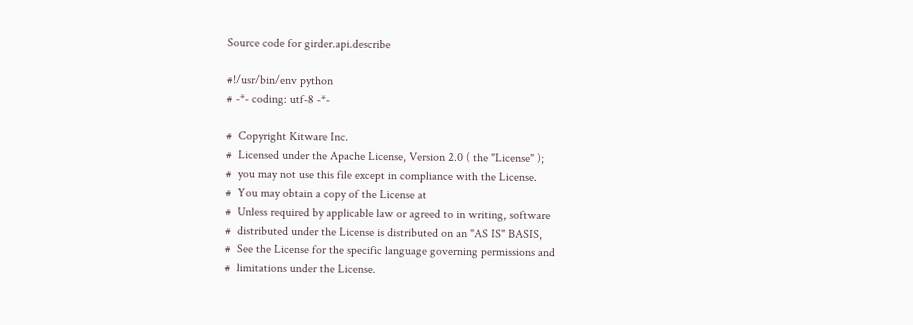Source code for girder.api.describe

#!/usr/bin/env python
# -*- coding: utf-8 -*-

#  Copyright Kitware Inc.
#  Licensed under the Apache License, Version 2.0 ( the "License" );
#  you may not use this file except in compliance with the License.
#  You may obtain a copy of the License at
#  Unless required by applicable law or agreed to in writing, software
#  distributed under the License is distributed on an "AS IS" BASIS,
#  See the License for the specific language governing permissions and
#  limitations under the License.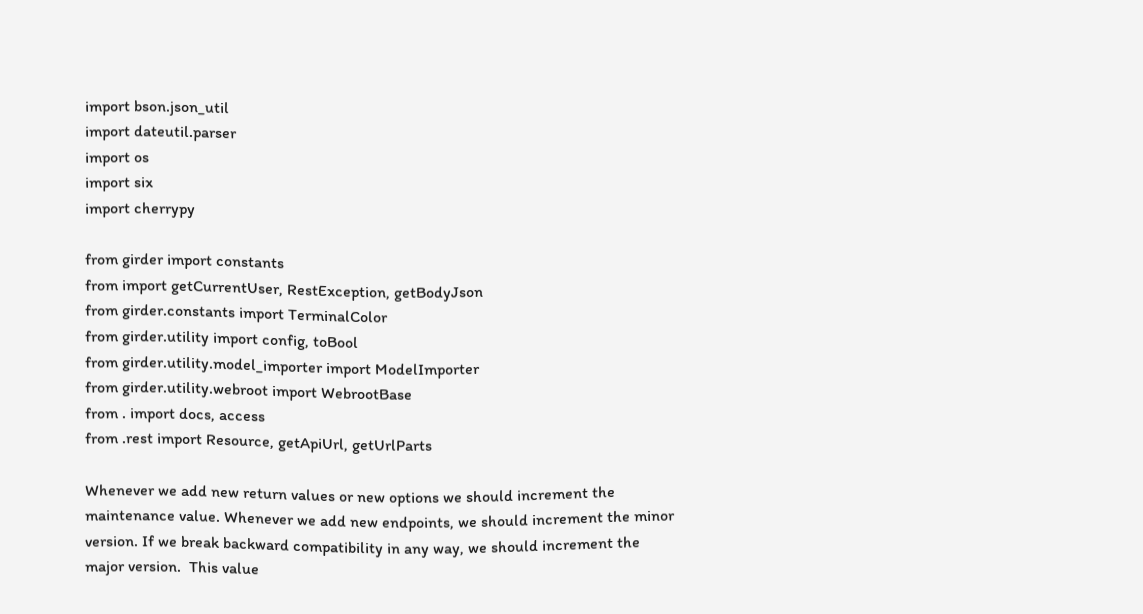import bson.json_util
import dateutil.parser
import os
import six
import cherrypy

from girder import constants
from import getCurrentUser, RestException, getBodyJson
from girder.constants import TerminalColor
from girder.utility import config, toBool
from girder.utility.model_importer import ModelImporter
from girder.utility.webroot import WebrootBase
from . import docs, access
from .rest import Resource, getApiUrl, getUrlParts

Whenever we add new return values or new options we should increment the
maintenance value. Whenever we add new endpoints, we should increment the minor
version. If we break backward compatibility in any way, we should increment the
major version.  This value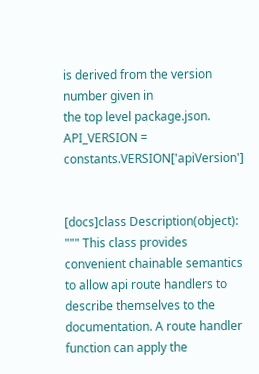is derived from the version number given in
the top level package.json.
API_VERSION = constants.VERSION['apiVersion']


[docs]class Description(object): """ This class provides convenient chainable semantics to allow api route handlers to describe themselves to the documentation. A route handler function can apply the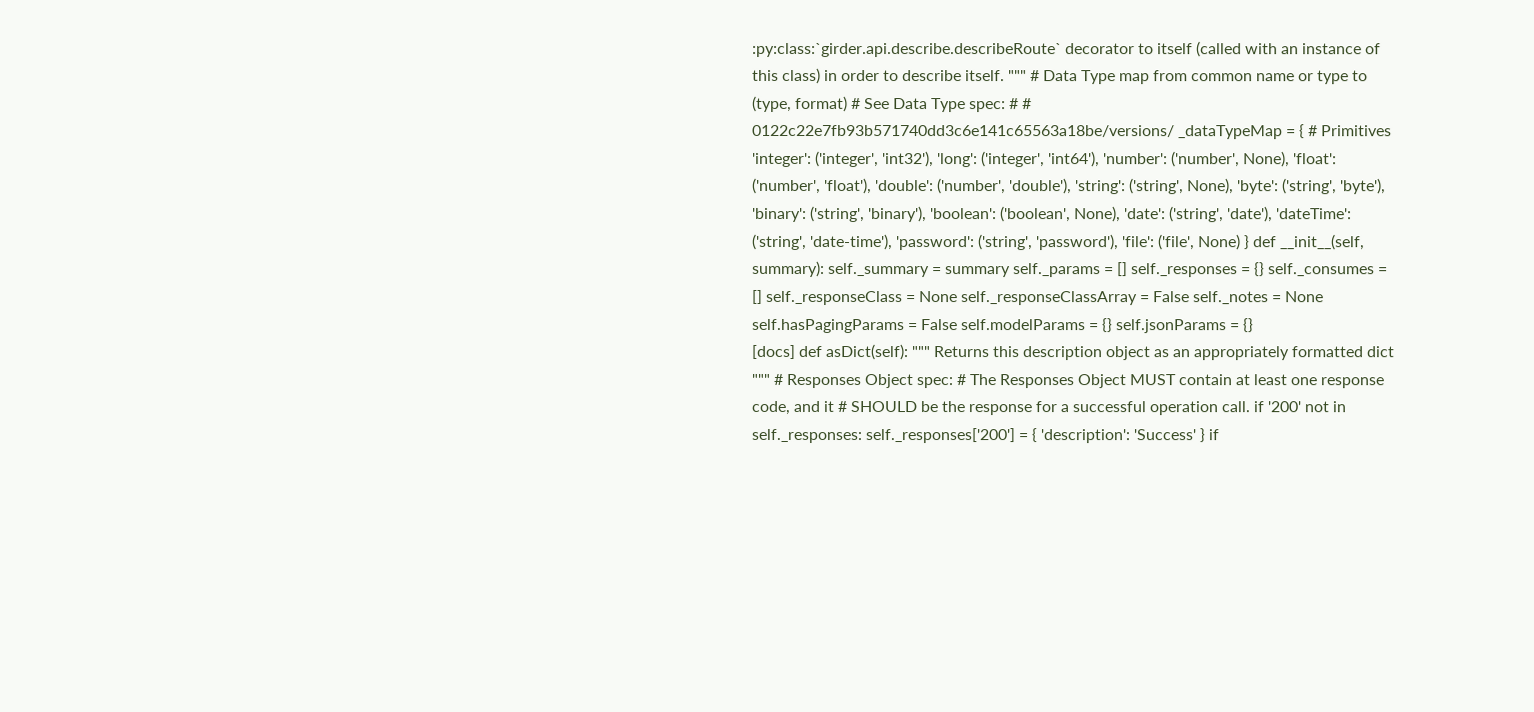:py:class:`girder.api.describe.describeRoute` decorator to itself (called with an instance of this class) in order to describe itself. """ # Data Type map from common name or type to (type, format) # See Data Type spec: # # 0122c22e7fb93b571740dd3c6e141c65563a18be/versions/ _dataTypeMap = { # Primitives 'integer': ('integer', 'int32'), 'long': ('integer', 'int64'), 'number': ('number', None), 'float': ('number', 'float'), 'double': ('number', 'double'), 'string': ('string', None), 'byte': ('string', 'byte'), 'binary': ('string', 'binary'), 'boolean': ('boolean', None), 'date': ('string', 'date'), 'dateTime': ('string', 'date-time'), 'password': ('string', 'password'), 'file': ('file', None) } def __init__(self, summary): self._summary = summary self._params = [] self._responses = {} self._consumes = [] self._responseClass = None self._responseClassArray = False self._notes = None self.hasPagingParams = False self.modelParams = {} self.jsonParams = {}
[docs] def asDict(self): """ Returns this description object as an appropriately formatted dict """ # Responses Object spec: # The Responses Object MUST contain at least one response code, and it # SHOULD be the response for a successful operation call. if '200' not in self._responses: self._responses['200'] = { 'description': 'Success' } if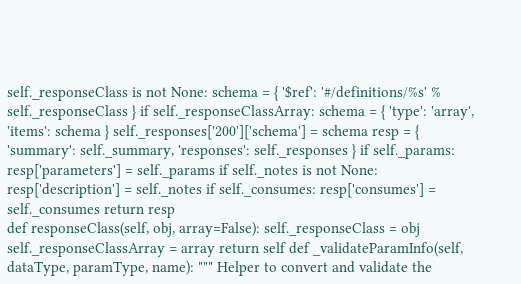self._responseClass is not None: schema = { '$ref': '#/definitions/%s' % self._responseClass } if self._responseClassArray: schema = { 'type': 'array', 'items': schema } self._responses['200']['schema'] = schema resp = { 'summary': self._summary, 'responses': self._responses } if self._params: resp['parameters'] = self._params if self._notes is not None: resp['description'] = self._notes if self._consumes: resp['consumes'] = self._consumes return resp
def responseClass(self, obj, array=False): self._responseClass = obj self._responseClassArray = array return self def _validateParamInfo(self, dataType, paramType, name): """ Helper to convert and validate the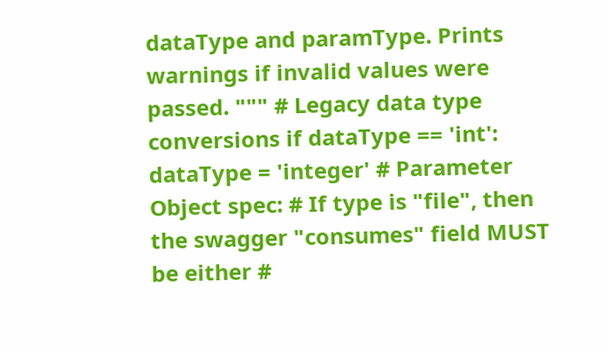dataType and paramType. Prints warnings if invalid values were passed. """ # Legacy data type conversions if dataType == 'int': dataType = 'integer' # Parameter Object spec: # If type is "file", then the swagger "consumes" field MUST be either #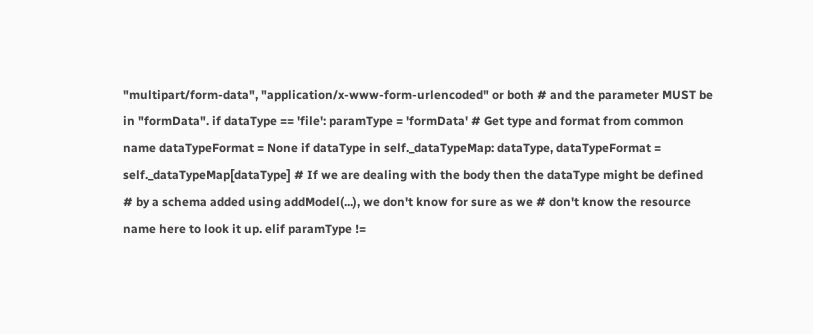"multipart/form-data", "application/x-www-form-urlencoded" or both # and the parameter MUST be in "formData". if dataType == 'file': paramType = 'formData' # Get type and format from common name dataTypeFormat = None if dataType in self._dataTypeMap: dataType, dataTypeFormat = self._dataTypeMap[dataType] # If we are dealing with the body then the dataType might be defined # by a schema added using addModel(...), we don't know for sure as we # don't know the resource name here to look it up. elif paramType !=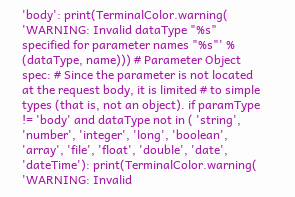'body': print(TerminalColor.warning( 'WARNING: Invalid dataType "%s" specified for parameter names "%s"' % (dataType, name))) # Parameter Object spec: # Since the parameter is not located at the request body, it is limited # to simple types (that is, not an object). if paramType != 'body' and dataType not in ( 'string', 'number', 'integer', 'long', 'boolean', 'array', 'file', 'float', 'double', 'date', 'dateTime'): print(TerminalColor.warning( 'WARNING: Invalid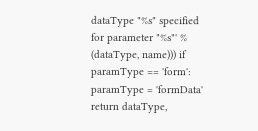dataType "%s" specified for parameter "%s"' % (dataType, name))) if paramType == 'form': paramType = 'formData' return dataType,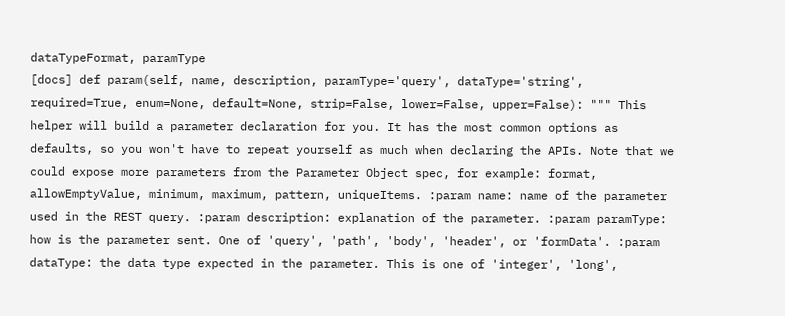dataTypeFormat, paramType
[docs] def param(self, name, description, paramType='query', dataType='string', required=True, enum=None, default=None, strip=False, lower=False, upper=False): """ This helper will build a parameter declaration for you. It has the most common options as defaults, so you won't have to repeat yourself as much when declaring the APIs. Note that we could expose more parameters from the Parameter Object spec, for example: format, allowEmptyValue, minimum, maximum, pattern, uniqueItems. :param name: name of the parameter used in the REST query. :param description: explanation of the parameter. :param paramType: how is the parameter sent. One of 'query', 'path', 'body', 'header', or 'formData'. :param dataType: the data type expected in the parameter. This is one of 'integer', 'long',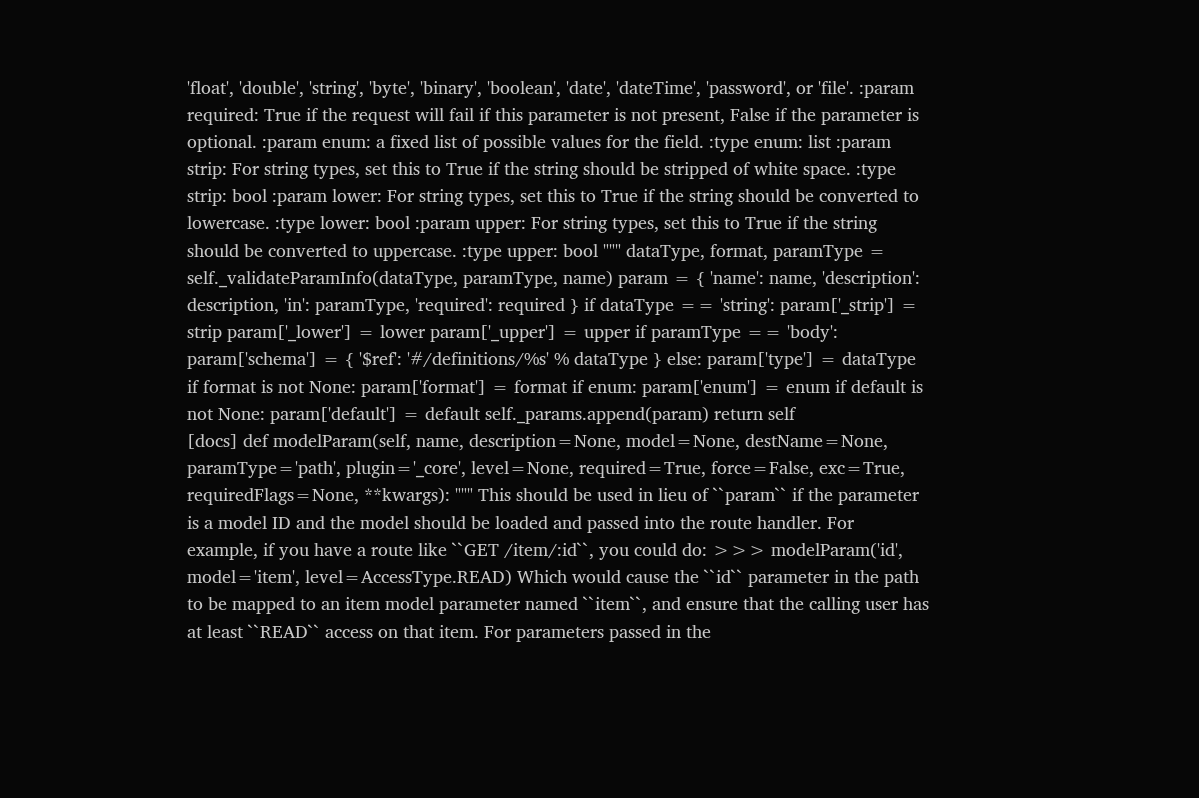'float', 'double', 'string', 'byte', 'binary', 'boolean', 'date', 'dateTime', 'password', or 'file'. :param required: True if the request will fail if this parameter is not present, False if the parameter is optional. :param enum: a fixed list of possible values for the field. :type enum: list :param strip: For string types, set this to True if the string should be stripped of white space. :type strip: bool :param lower: For string types, set this to True if the string should be converted to lowercase. :type lower: bool :param upper: For string types, set this to True if the string should be converted to uppercase. :type upper: bool """ dataType, format, paramType = self._validateParamInfo(dataType, paramType, name) param = { 'name': name, 'description': description, 'in': paramType, 'required': required } if dataType == 'string': param['_strip'] = strip param['_lower'] = lower param['_upper'] = upper if paramType == 'body': param['schema'] = { '$ref': '#/definitions/%s' % dataType } else: param['type'] = dataType if format is not None: param['format'] = format if enum: param['enum'] = enum if default is not None: param['default'] = default self._params.append(param) return self
[docs] def modelParam(self, name, description=None, model=None, destName=None, paramType='path', plugin='_core', level=None, required=True, force=False, exc=True, requiredFlags=None, **kwargs): """ This should be used in lieu of ``param`` if the parameter is a model ID and the model should be loaded and passed into the route handler. For example, if you have a route like ``GET /item/:id``, you could do: >>> modelParam('id', model='item', level=AccessType.READ) Which would cause the ``id`` parameter in the path to be mapped to an item model parameter named ``item``, and ensure that the calling user has at least ``READ`` access on that item. For parameters passed in the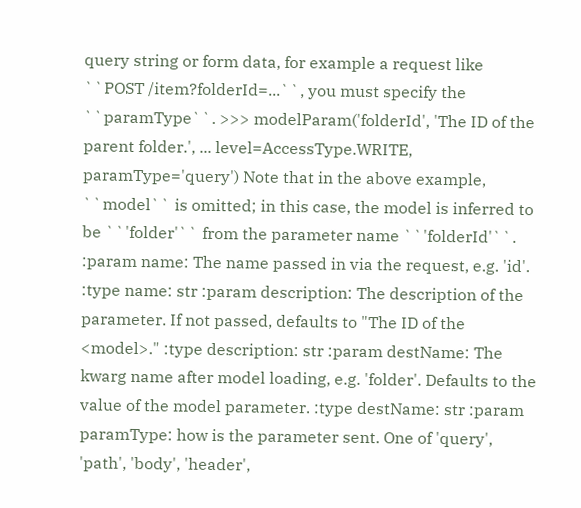query string or form data, for example a request like ``POST /item?folderId=...``, you must specify the ``paramType``. >>> modelParam('folderId', 'The ID of the parent folder.', ... level=AccessType.WRITE, paramType='query') Note that in the above example, ``model`` is omitted; in this case, the model is inferred to be ``'folder'`` from the parameter name ``'folderId'``. :param name: The name passed in via the request, e.g. 'id'. :type name: str :param description: The description of the parameter. If not passed, defaults to "The ID of the <model>." :type description: str :param destName: The kwarg name after model loading, e.g. 'folder'. Defaults to the value of the model parameter. :type destName: str :param paramType: how is the parameter sent. One of 'query', 'path', 'body', 'header',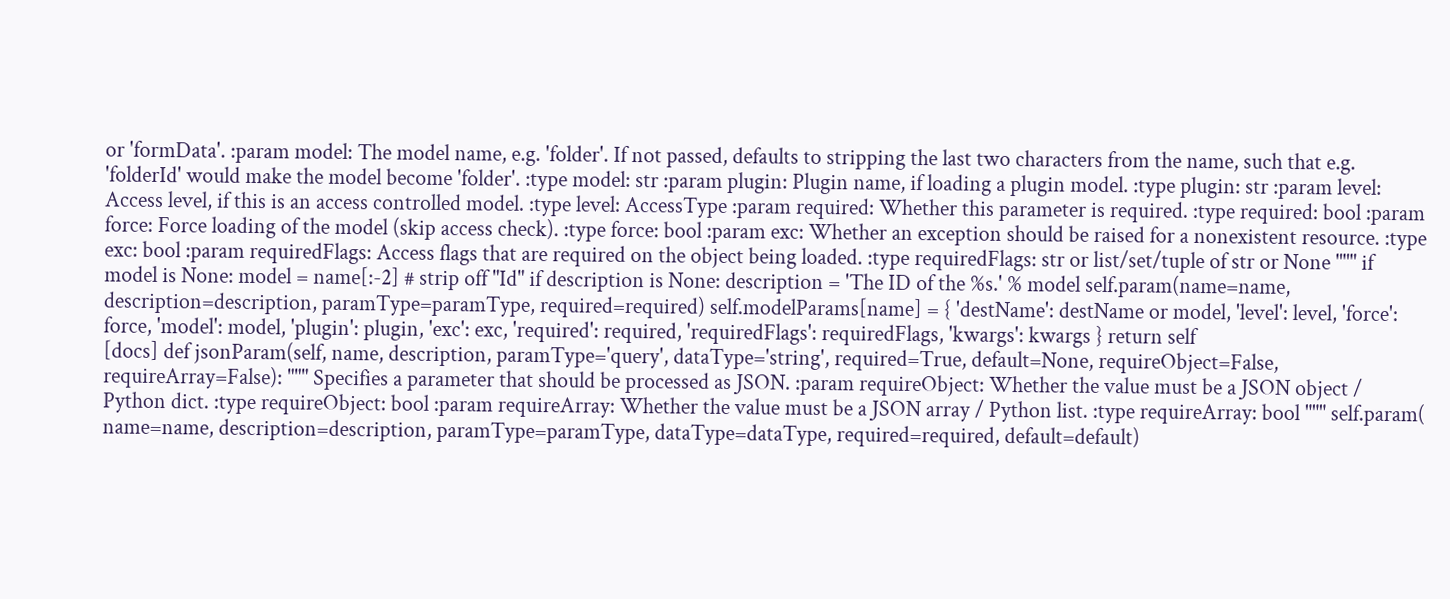or 'formData'. :param model: The model name, e.g. 'folder'. If not passed, defaults to stripping the last two characters from the name, such that e.g. 'folderId' would make the model become 'folder'. :type model: str :param plugin: Plugin name, if loading a plugin model. :type plugin: str :param level: Access level, if this is an access controlled model. :type level: AccessType :param required: Whether this parameter is required. :type required: bool :param force: Force loading of the model (skip access check). :type force: bool :param exc: Whether an exception should be raised for a nonexistent resource. :type exc: bool :param requiredFlags: Access flags that are required on the object being loaded. :type requiredFlags: str or list/set/tuple of str or None """ if model is None: model = name[:-2] # strip off "Id" if description is None: description = 'The ID of the %s.' % model self.param(name=name, description=description, paramType=paramType, required=required) self.modelParams[name] = { 'destName': destName or model, 'level': level, 'force': force, 'model': model, 'plugin': plugin, 'exc': exc, 'required': required, 'requiredFlags': requiredFlags, 'kwargs': kwargs } return self
[docs] def jsonParam(self, name, description, paramType='query', dataType='string', required=True, default=None, requireObject=False, requireArray=False): """ Specifies a parameter that should be processed as JSON. :param requireObject: Whether the value must be a JSON object / Python dict. :type requireObject: bool :param requireArray: Whether the value must be a JSON array / Python list. :type requireArray: bool """ self.param( name=name, description=description, paramType=paramType, dataType=dataType, required=required, default=default)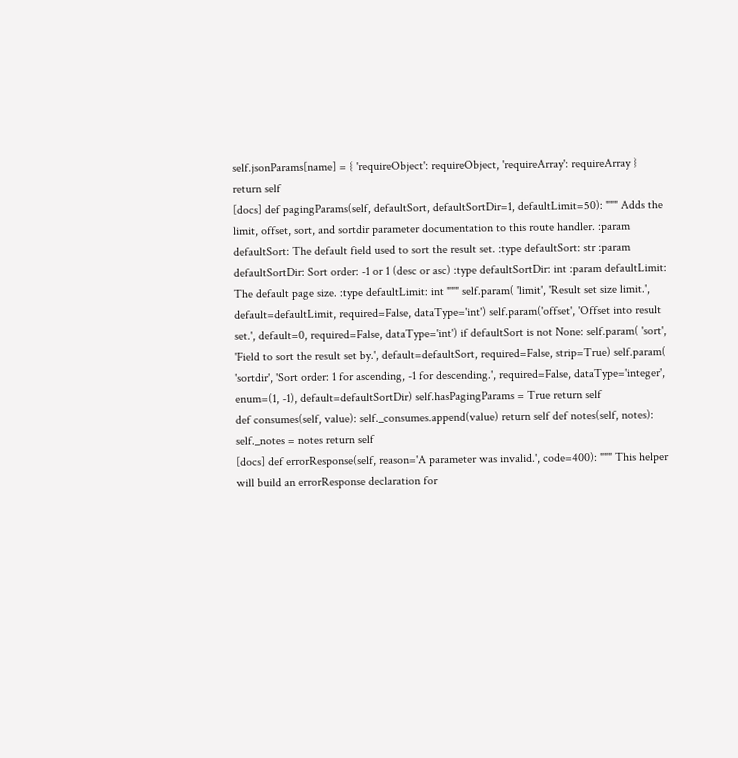self.jsonParams[name] = { 'requireObject': requireObject, 'requireArray': requireArray } return self
[docs] def pagingParams(self, defaultSort, defaultSortDir=1, defaultLimit=50): """ Adds the limit, offset, sort, and sortdir parameter documentation to this route handler. :param defaultSort: The default field used to sort the result set. :type defaultSort: str :param defaultSortDir: Sort order: -1 or 1 (desc or asc) :type defaultSortDir: int :param defaultLimit: The default page size. :type defaultLimit: int """ self.param( 'limit', 'Result set size limit.', default=defaultLimit, required=False, dataType='int') self.param('offset', 'Offset into result set.', default=0, required=False, dataType='int') if defaultSort is not None: self.param( 'sort', 'Field to sort the result set by.', default=defaultSort, required=False, strip=True) self.param( 'sortdir', 'Sort order: 1 for ascending, -1 for descending.', required=False, dataType='integer', enum=(1, -1), default=defaultSortDir) self.hasPagingParams = True return self
def consumes(self, value): self._consumes.append(value) return self def notes(self, notes): self._notes = notes return self
[docs] def errorResponse(self, reason='A parameter was invalid.', code=400): """ This helper will build an errorResponse declaration for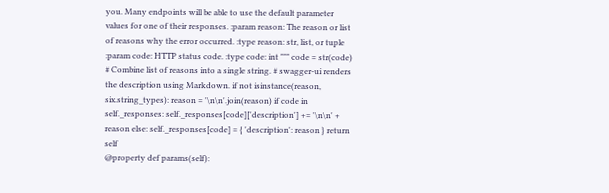you. Many endpoints will be able to use the default parameter values for one of their responses. :param reason: The reason or list of reasons why the error occurred. :type reason: str, list, or tuple :param code: HTTP status code. :type code: int """ code = str(code) # Combine list of reasons into a single string. # swagger-ui renders the description using Markdown. if not isinstance(reason, six.string_types): reason = '\n\n'.join(reason) if code in self._responses: self._responses[code]['description'] += '\n\n' + reason else: self._responses[code] = { 'description': reason } return self
@property def params(self):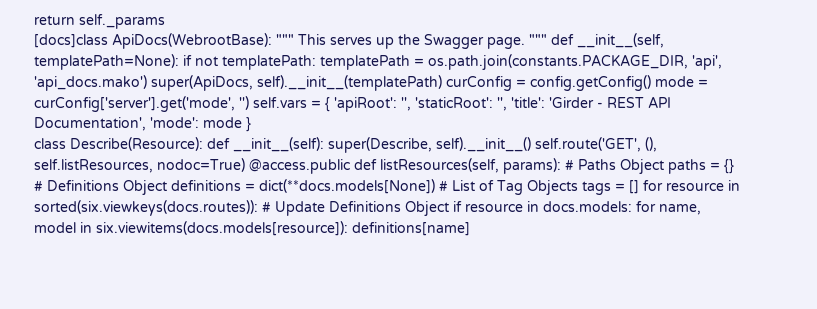return self._params
[docs]class ApiDocs(WebrootBase): """ This serves up the Swagger page. """ def __init__(self, templatePath=None): if not templatePath: templatePath = os.path.join(constants.PACKAGE_DIR, 'api', 'api_docs.mako') super(ApiDocs, self).__init__(templatePath) curConfig = config.getConfig() mode = curConfig['server'].get('mode', '') self.vars = { 'apiRoot': '', 'staticRoot': '', 'title': 'Girder - REST API Documentation', 'mode': mode }
class Describe(Resource): def __init__(self): super(Describe, self).__init__() self.route('GET', (), self.listResources, nodoc=True) @access.public def listResources(self, params): # Paths Object paths = {} # Definitions Object definitions = dict(**docs.models[None]) # List of Tag Objects tags = [] for resource in sorted(six.viewkeys(docs.routes)): # Update Definitions Object if resource in docs.models: for name, model in six.viewitems(docs.models[resource]): definitions[name]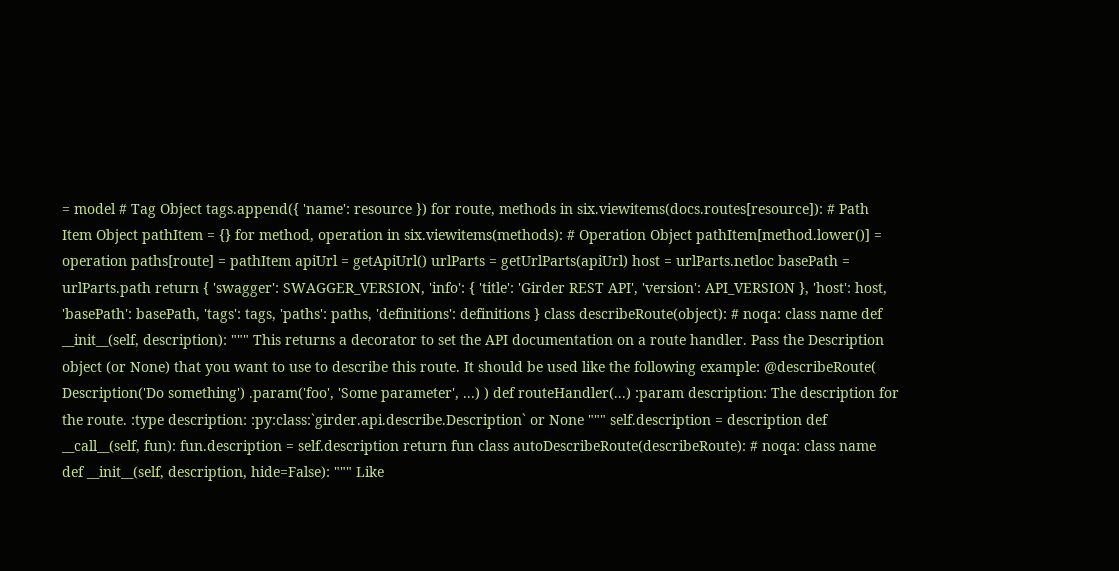= model # Tag Object tags.append({ 'name': resource }) for route, methods in six.viewitems(docs.routes[resource]): # Path Item Object pathItem = {} for method, operation in six.viewitems(methods): # Operation Object pathItem[method.lower()] = operation paths[route] = pathItem apiUrl = getApiUrl() urlParts = getUrlParts(apiUrl) host = urlParts.netloc basePath = urlParts.path return { 'swagger': SWAGGER_VERSION, 'info': { 'title': 'Girder REST API', 'version': API_VERSION }, 'host': host, 'basePath': basePath, 'tags': tags, 'paths': paths, 'definitions': definitions } class describeRoute(object): # noqa: class name def __init__(self, description): """ This returns a decorator to set the API documentation on a route handler. Pass the Description object (or None) that you want to use to describe this route. It should be used like the following example: @describeRoute( Description('Do something') .param('foo', 'Some parameter', ...) ) def routeHandler(...) :param description: The description for the route. :type description: :py:class:`girder.api.describe.Description` or None """ self.description = description def __call__(self, fun): fun.description = self.description return fun class autoDescribeRoute(describeRoute): # noqa: class name def __init__(self, description, hide=False): """ Like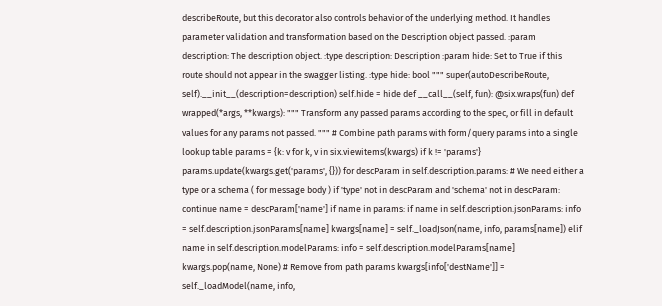describeRoute, but this decorator also controls behavior of the underlying method. It handles parameter validation and transformation based on the Description object passed. :param description: The description object. :type description: Description :param hide: Set to True if this route should not appear in the swagger listing. :type hide: bool """ super(autoDescribeRoute, self).__init__(description=description) self.hide = hide def __call__(self, fun): @six.wraps(fun) def wrapped(*args, **kwargs): """ Transform any passed params according to the spec, or fill in default values for any params not passed. """ # Combine path params with form/query params into a single lookup table params = {k: v for k, v in six.viewitems(kwargs) if k != 'params'} params.update(kwargs.get('params', {})) for descParam in self.description.params: # We need either a type or a schema ( for message body ) if 'type' not in descParam and 'schema' not in descParam: continue name = descParam['name'] if name in params: if name in self.description.jsonParams: info = self.description.jsonParams[name] kwargs[name] = self._loadJson(name, info, params[name]) elif name in self.description.modelParams: info = self.description.modelParams[name] kwargs.pop(name, None) # Remove from path params kwargs[info['destName']] = self._loadModel(name, info,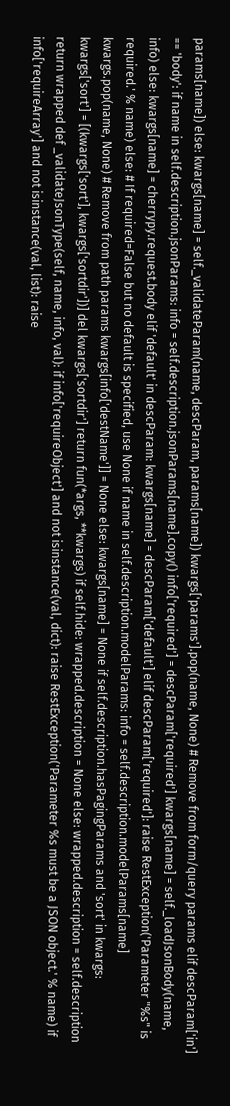params[name]) else: kwargs[name] = self._validateParam(name, descParam, params[name]) kwargs['params'].pop(name, None) # Remove from form/query params elif descParam['in'] == 'body': if name in self.description.jsonParams: info = self.description.jsonParams[name].copy() info['required'] = descParam['required'] kwargs[name] = self._loadJsonBody(name, info) else: kwargs[name] = cherrypy.request.body elif 'default' in descParam: kwargs[name] = descParam['default'] elif descParam['required']: raise RestException('Parameter "%s" is required.' % name) else: # If required=False but no default is specified, use None if name in self.description.modelParams: info = self.description.modelParams[name] kwargs.pop(name, None) # Remove from path params kwargs[info['destName']] = None else: kwargs[name] = None if self.description.hasPagingParams and 'sort' in kwargs: kwargs['sort'] = [(kwargs['sort'], kwargs['sortdir'])] del kwargs['sortdir'] return fun(*args, **kwargs) if self.hide: wrapped.description = None else: wrapped.description = self.description return wrapped def _validateJsonType(self, name, info, val): if info['requireObject'] and not isinstance(val, dict): raise RestException('Parameter %s must be a JSON object.' % name) if info['requireArray'] and not isinstance(val, list): raise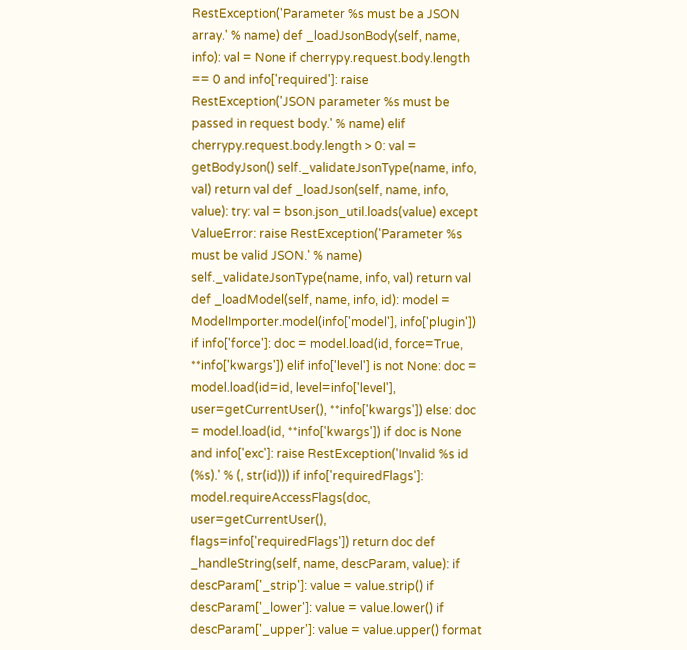RestException('Parameter %s must be a JSON array.' % name) def _loadJsonBody(self, name, info): val = None if cherrypy.request.body.length == 0 and info['required']: raise RestException('JSON parameter %s must be passed in request body.' % name) elif cherrypy.request.body.length > 0: val = getBodyJson() self._validateJsonType(name, info, val) return val def _loadJson(self, name, info, value): try: val = bson.json_util.loads(value) except ValueError: raise RestException('Parameter %s must be valid JSON.' % name) self._validateJsonType(name, info, val) return val def _loadModel(self, name, info, id): model = ModelImporter.model(info['model'], info['plugin']) if info['force']: doc = model.load(id, force=True, **info['kwargs']) elif info['level'] is not None: doc = model.load(id=id, level=info['level'], user=getCurrentUser(), **info['kwargs']) else: doc = model.load(id, **info['kwargs']) if doc is None and info['exc']: raise RestException('Invalid %s id (%s).' % (, str(id))) if info['requiredFlags']: model.requireAccessFlags(doc, user=getCurrentUser(), flags=info['requiredFlags']) return doc def _handleString(self, name, descParam, value): if descParam['_strip']: value = value.strip() if descParam['_lower']: value = value.lower() if descParam['_upper']: value = value.upper() format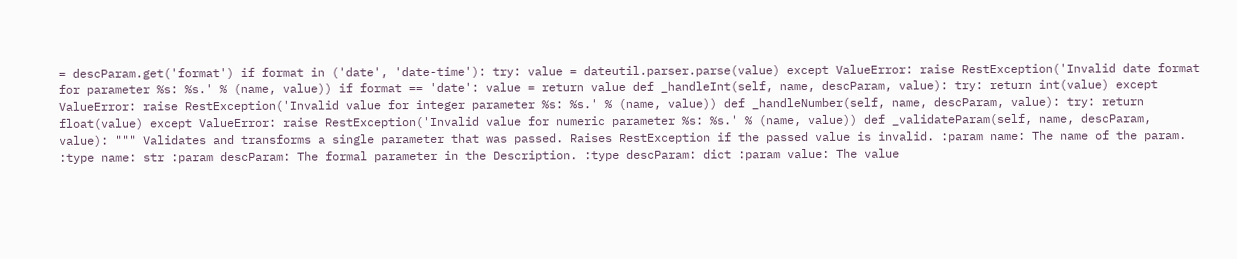= descParam.get('format') if format in ('date', 'date-time'): try: value = dateutil.parser.parse(value) except ValueError: raise RestException('Invalid date format for parameter %s: %s.' % (name, value)) if format == 'date': value = return value def _handleInt(self, name, descParam, value): try: return int(value) except ValueError: raise RestException('Invalid value for integer parameter %s: %s.' % (name, value)) def _handleNumber(self, name, descParam, value): try: return float(value) except ValueError: raise RestException('Invalid value for numeric parameter %s: %s.' % (name, value)) def _validateParam(self, name, descParam, value): """ Validates and transforms a single parameter that was passed. Raises RestException if the passed value is invalid. :param name: The name of the param. :type name: str :param descParam: The formal parameter in the Description. :type descParam: dict :param value: The value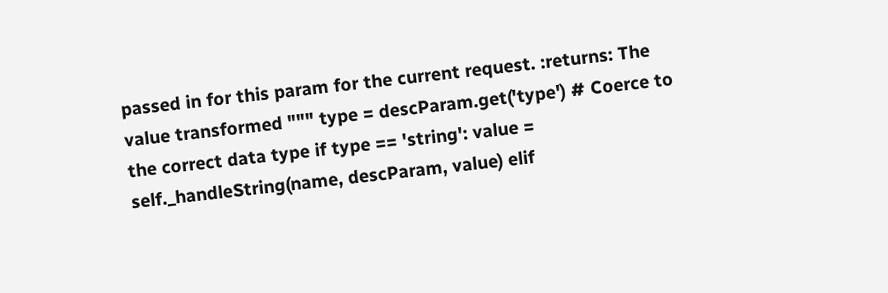passed in for this param for the current request. :returns: The value transformed """ type = descParam.get('type') # Coerce to the correct data type if type == 'string': value = self._handleString(name, descParam, value) elif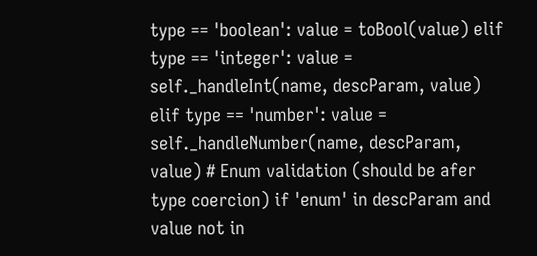type == 'boolean': value = toBool(value) elif type == 'integer': value = self._handleInt(name, descParam, value) elif type == 'number': value = self._handleNumber(name, descParam, value) # Enum validation (should be afer type coercion) if 'enum' in descParam and value not in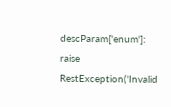descParam['enum']: raise RestException('Invalid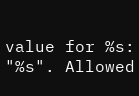value for %s: "%s". Allowed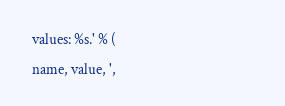values: %s.' % ( name, value, ',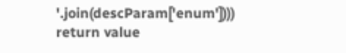'.join(descParam['enum']))) return value